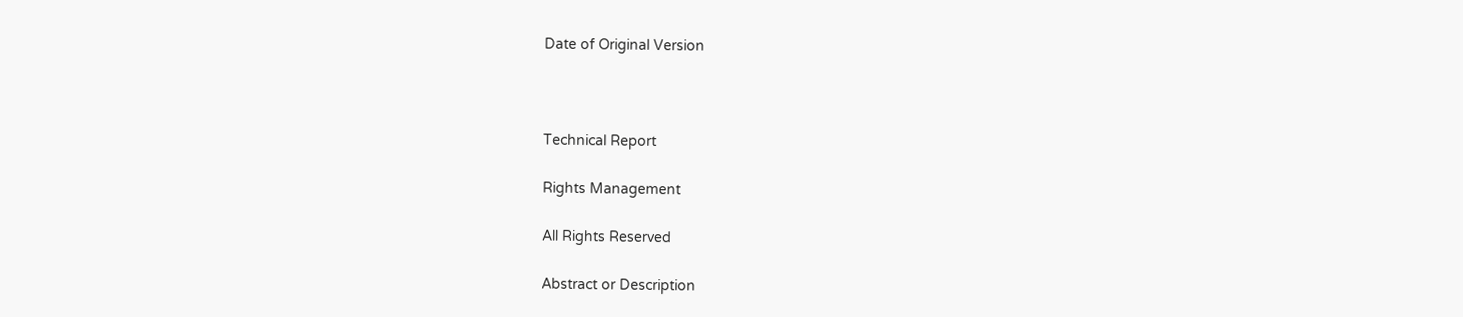Date of Original Version



Technical Report

Rights Management

All Rights Reserved

Abstract or Description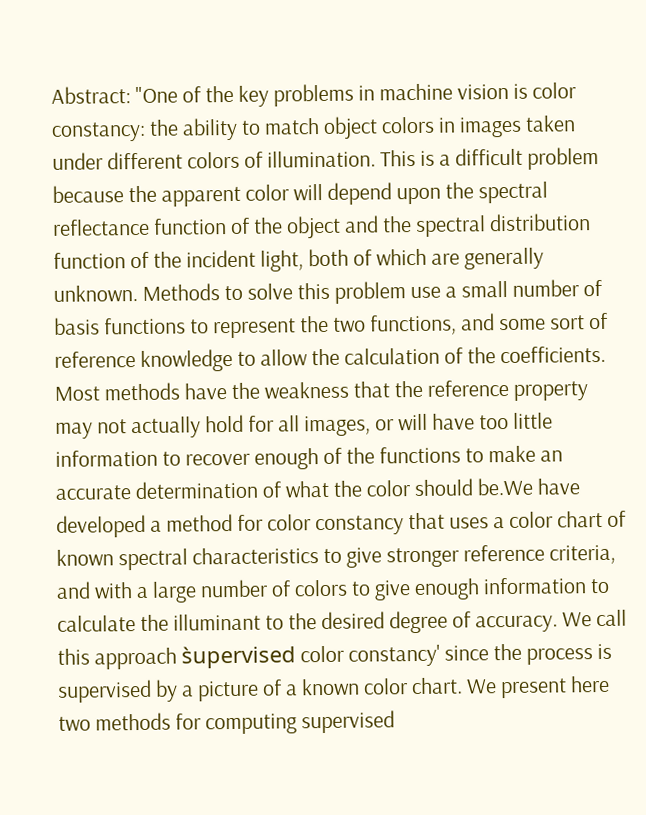Abstract: "One of the key problems in machine vision is color constancy: the ability to match object colors in images taken under different colors of illumination. This is a difficult problem because the apparent color will depend upon the spectral reflectance function of the object and the spectral distribution function of the incident light, both of which are generally unknown. Methods to solve this problem use a small number of basis functions to represent the two functions, and some sort of reference knowledge to allow the calculation of the coefficients. Most methods have the weakness that the reference property may not actually hold for all images, or will have too little information to recover enough of the functions to make an accurate determination of what the color should be.We have developed a method for color constancy that uses a color chart of known spectral characteristics to give stronger reference criteria, and with a large number of colors to give enough information to calculate the illuminant to the desired degree of accuracy. We call this approach s̀upervised color constancy' since the process is supervised by a picture of a known color chart. We present here two methods for computing supervised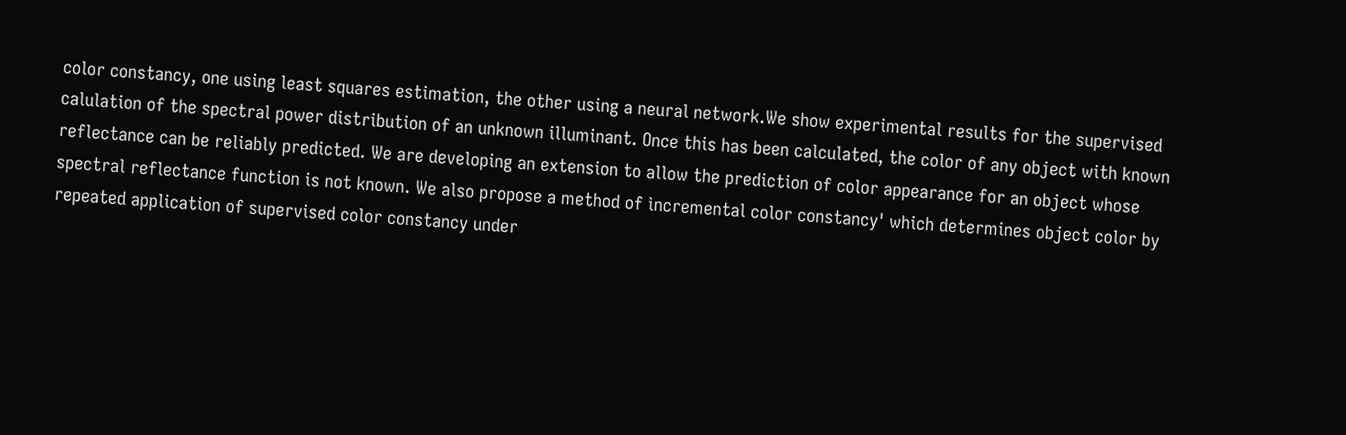color constancy, one using least squares estimation, the other using a neural network.We show experimental results for the supervised calulation of the spectral power distribution of an unknown illuminant. Once this has been calculated, the color of any object with known reflectance can be reliably predicted. We are developing an extension to allow the prediction of color appearance for an object whose spectral reflectance function is not known. We also propose a method of ìncremental color constancy' which determines object color by repeated application of supervised color constancy under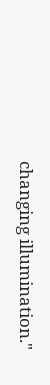changing illumination."